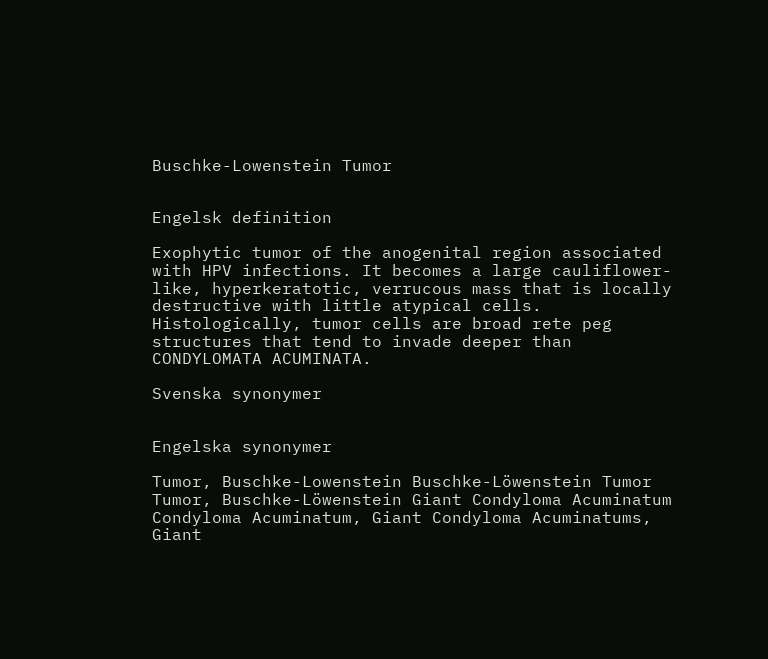Buschke-Lowenstein Tumor


Engelsk definition

Exophytic tumor of the anogenital region associated with HPV infections. It becomes a large cauliflower-like, hyperkeratotic, verrucous mass that is locally destructive with little atypical cells. Histologically, tumor cells are broad rete peg structures that tend to invade deeper than CONDYLOMATA ACUMINATA.

Svenska synonymer


Engelska synonymer

Tumor, Buschke-Lowenstein Buschke-Löwenstein Tumor Tumor, Buschke-Löwenstein Giant Condyloma Acuminatum Condyloma Acuminatum, Giant Condyloma Acuminatums, Giant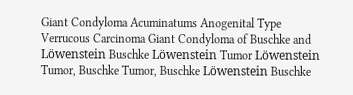Giant Condyloma Acuminatums Anogenital Type Verrucous Carcinoma Giant Condyloma of Buschke and Löwenstein Buschke Löwenstein Tumor Löwenstein Tumor, Buschke Tumor, Buschke Löwenstein Buschke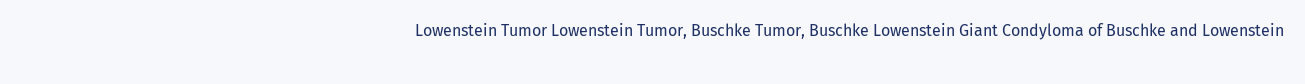Lowenstein Tumor Lowenstein Tumor, Buschke Tumor, Buschke Lowenstein Giant Condyloma of Buschke and Lowenstein